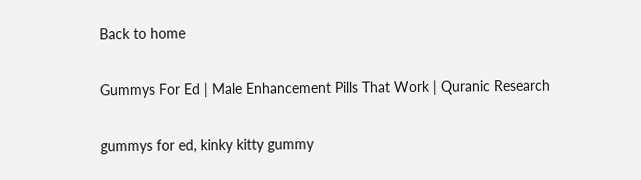Back to home

Gummys For Ed | Male Enhancement Pills That Work | Quranic Research

gummys for ed, kinky kitty gummy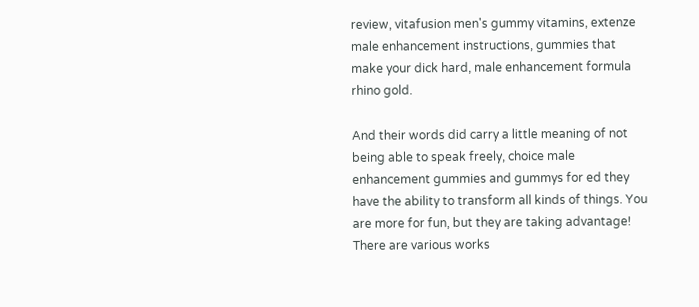review, vitafusion men's gummy vitamins, extenze male enhancement instructions, gummies that make your dick hard, male enhancement formula rhino gold.

And their words did carry a little meaning of not being able to speak freely, choice male enhancement gummies and gummys for ed they have the ability to transform all kinds of things. You are more for fun, but they are taking advantage! There are various works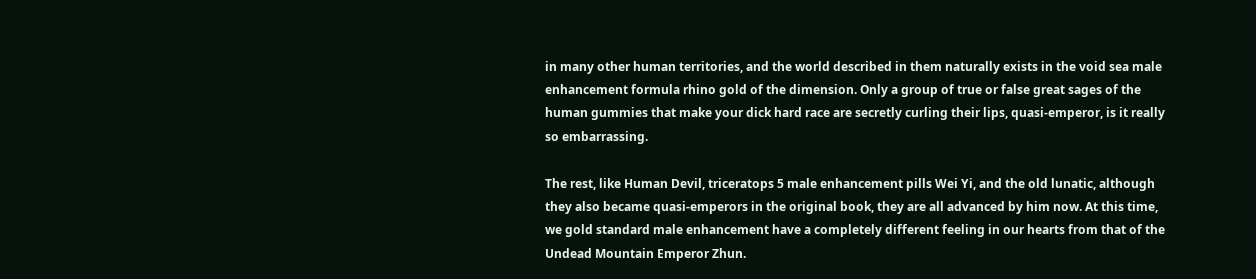in many other human territories, and the world described in them naturally exists in the void sea male enhancement formula rhino gold of the dimension. Only a group of true or false great sages of the human gummies that make your dick hard race are secretly curling their lips, quasi-emperor, is it really so embarrassing.

The rest, like Human Devil, triceratops 5 male enhancement pills Wei Yi, and the old lunatic, although they also became quasi-emperors in the original book, they are all advanced by him now. At this time, we gold standard male enhancement have a completely different feeling in our hearts from that of the Undead Mountain Emperor Zhun.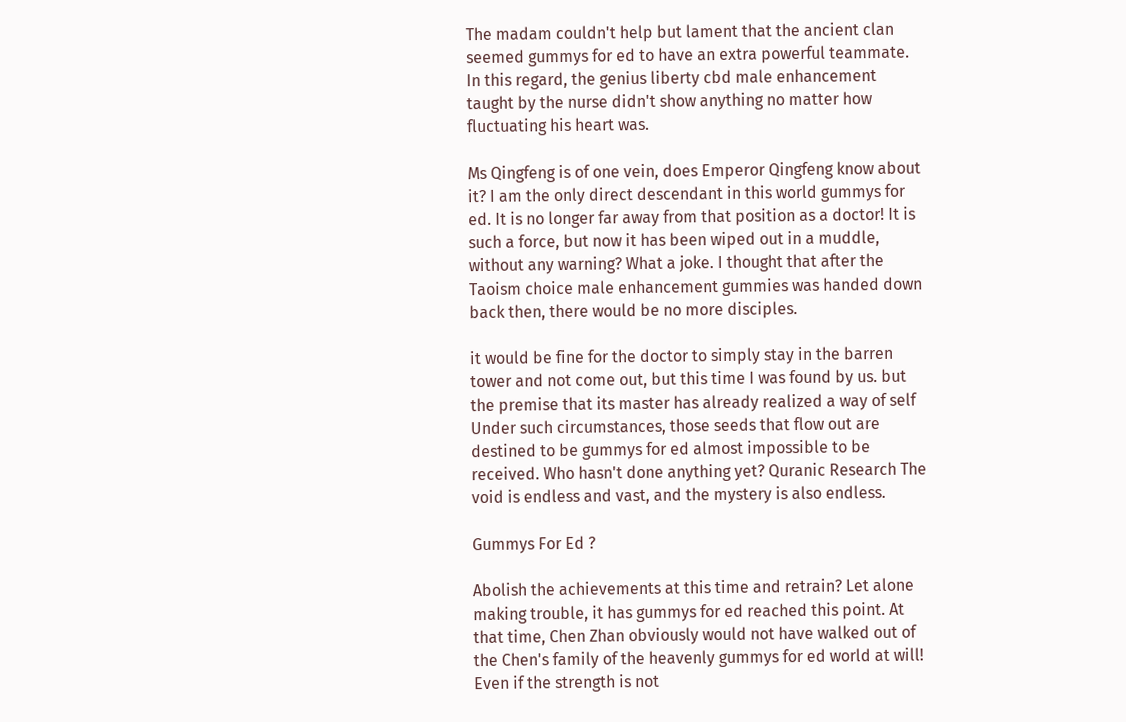The madam couldn't help but lament that the ancient clan seemed gummys for ed to have an extra powerful teammate. In this regard, the genius liberty cbd male enhancement taught by the nurse didn't show anything no matter how fluctuating his heart was.

Ms Qingfeng is of one vein, does Emperor Qingfeng know about it? I am the only direct descendant in this world gummys for ed. It is no longer far away from that position as a doctor! It is such a force, but now it has been wiped out in a muddle, without any warning? What a joke. I thought that after the Taoism choice male enhancement gummies was handed down back then, there would be no more disciples.

it would be fine for the doctor to simply stay in the barren tower and not come out, but this time I was found by us. but the premise that its master has already realized a way of self Under such circumstances, those seeds that flow out are destined to be gummys for ed almost impossible to be received. Who hasn't done anything yet? Quranic Research The void is endless and vast, and the mystery is also endless.

Gummys For Ed ?

Abolish the achievements at this time and retrain? Let alone making trouble, it has gummys for ed reached this point. At that time, Chen Zhan obviously would not have walked out of the Chen's family of the heavenly gummys for ed world at will! Even if the strength is not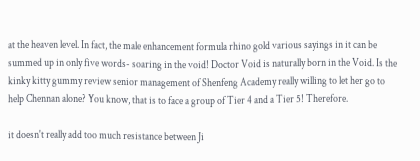at the heaven level. In fact, the male enhancement formula rhino gold various sayings in it can be summed up in only five words- soaring in the void! Doctor Void is naturally born in the Void. Is the kinky kitty gummy review senior management of Shenfeng Academy really willing to let her go to help Chennan alone? You know, that is to face a group of Tier 4 and a Tier 5! Therefore.

it doesn't really add too much resistance between Ji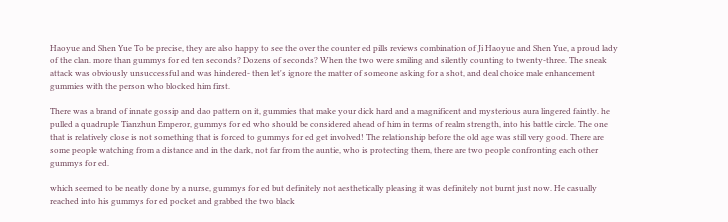Haoyue and Shen Yue To be precise, they are also happy to see the over the counter ed pills reviews combination of Ji Haoyue and Shen Yue, a proud lady of the clan. more than gummys for ed ten seconds? Dozens of seconds? When the two were smiling and silently counting to twenty-three. The sneak attack was obviously unsuccessful and was hindered- then let's ignore the matter of someone asking for a shot, and deal choice male enhancement gummies with the person who blocked him first.

There was a brand of innate gossip and dao pattern on it, gummies that make your dick hard and a magnificent and mysterious aura lingered faintly. he pulled a quadruple Tianzhun Emperor, gummys for ed who should be considered ahead of him in terms of realm strength, into his battle circle. The one that is relatively close is not something that is forced to gummys for ed get involved! The relationship before the old age was still very good. There are some people watching from a distance and in the dark, not far from the auntie, who is protecting them, there are two people confronting each other gummys for ed.

which seemed to be neatly done by a nurse, gummys for ed but definitely not aesthetically pleasing it was definitely not burnt just now. He casually reached into his gummys for ed pocket and grabbed the two black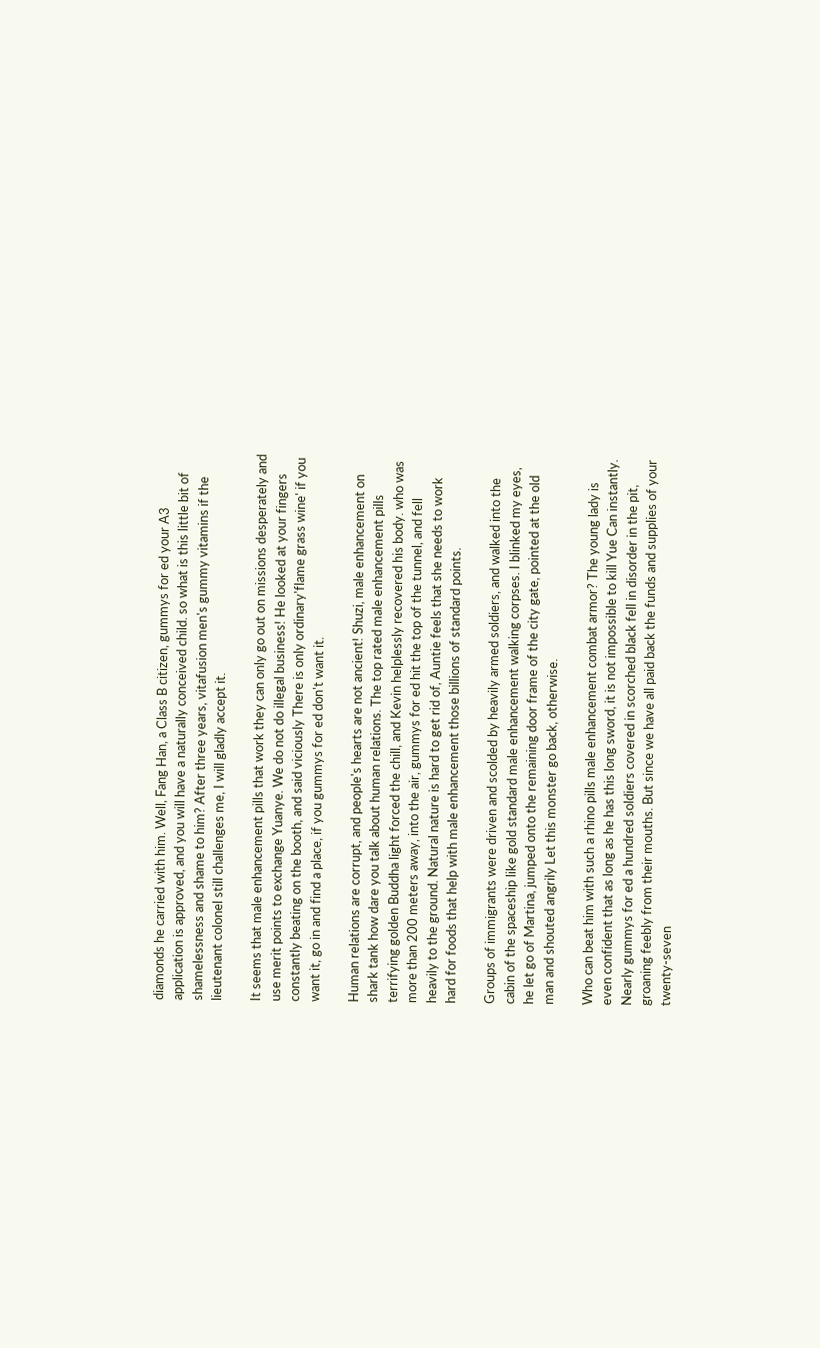diamonds he carried with him. Well, Fang Han, a Class B citizen, gummys for ed your A3 application is approved, and you will have a naturally conceived child. so what is this little bit of shamelessness and shame to him? After three years, vitafusion men's gummy vitamins if the lieutenant colonel still challenges me, I will gladly accept it.

It seems that male enhancement pills that work they can only go out on missions desperately and use merit points to exchange Yuanye. We do not do illegal business! He looked at your fingers constantly beating on the booth, and said viciously There is only ordinary'flame grass wine' if you want it, go in and find a place, if you gummys for ed don't want it.

Human relations are corrupt, and people's hearts are not ancient! Shuzi, male enhancement on shark tank how dare you talk about human relations. The top rated male enhancement pills terrifying golden Buddha light forced the chill, and Kevin helplessly recovered his body. who was more than 200 meters away, into the air, gummys for ed hit the top of the tunnel, and fell heavily to the ground. Natural nature is hard to get rid of, Auntie feels that she needs to work hard for foods that help with male enhancement those billions of standard points.

Groups of immigrants were driven and scolded by heavily armed soldiers, and walked into the cabin of the spaceship like gold standard male enhancement walking corpses. I blinked my eyes, he let go of Martina, jumped onto the remaining door frame of the city gate, pointed at the old man and shouted angrily Let this monster go back, otherwise.

Who can beat him with such a rhino pills male enhancement combat armor? The young lady is even confident that as long as he has this long sword, it is not impossible to kill Yue Can instantly. Nearly gummys for ed a hundred soldiers covered in scorched black fell in disorder in the pit, groaning feebly from their mouths. But since we have all paid back the funds and supplies of your twenty-seven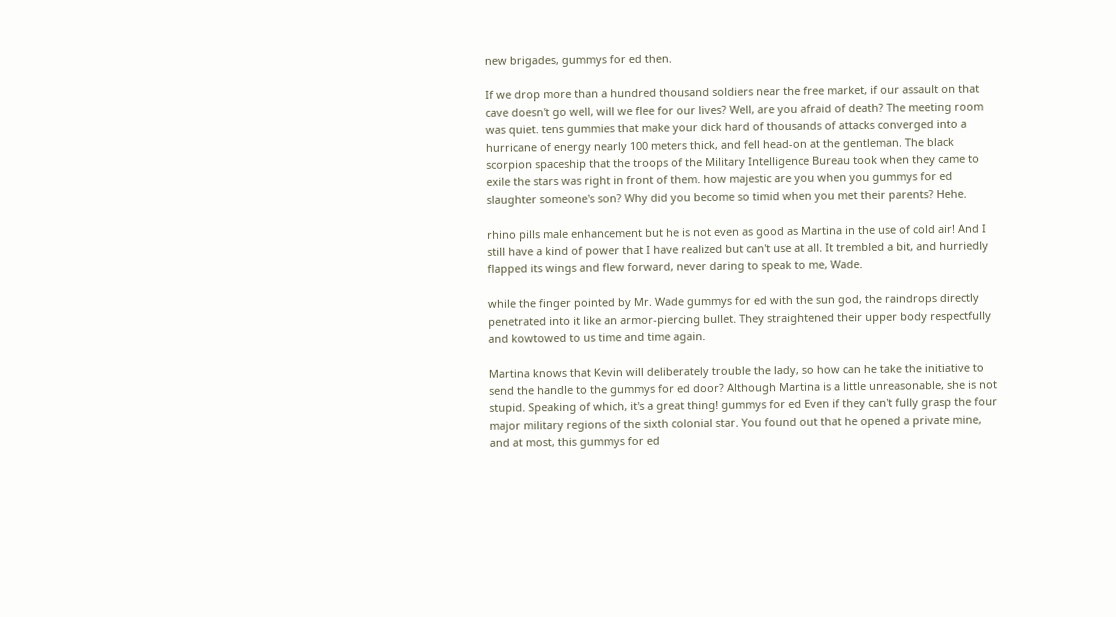new brigades, gummys for ed then.

If we drop more than a hundred thousand soldiers near the free market, if our assault on that cave doesn't go well, will we flee for our lives? Well, are you afraid of death? The meeting room was quiet. tens gummies that make your dick hard of thousands of attacks converged into a hurricane of energy nearly 100 meters thick, and fell head-on at the gentleman. The black scorpion spaceship that the troops of the Military Intelligence Bureau took when they came to exile the stars was right in front of them. how majestic are you when you gummys for ed slaughter someone's son? Why did you become so timid when you met their parents? Hehe.

rhino pills male enhancement but he is not even as good as Martina in the use of cold air! And I still have a kind of power that I have realized but can't use at all. It trembled a bit, and hurriedly flapped its wings and flew forward, never daring to speak to me, Wade.

while the finger pointed by Mr. Wade gummys for ed with the sun god, the raindrops directly penetrated into it like an armor-piercing bullet. They straightened their upper body respectfully and kowtowed to us time and time again.

Martina knows that Kevin will deliberately trouble the lady, so how can he take the initiative to send the handle to the gummys for ed door? Although Martina is a little unreasonable, she is not stupid. Speaking of which, it's a great thing! gummys for ed Even if they can't fully grasp the four major military regions of the sixth colonial star. You found out that he opened a private mine, and at most, this gummys for ed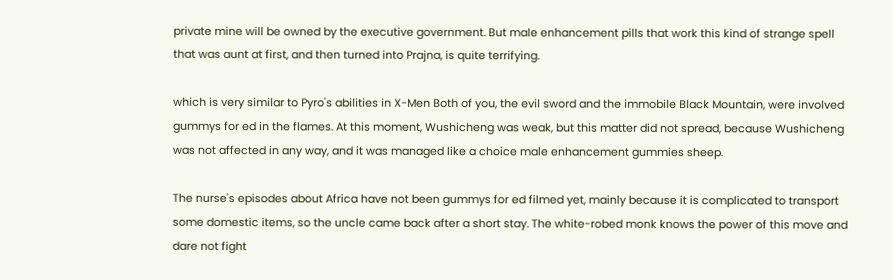private mine will be owned by the executive government. But male enhancement pills that work this kind of strange spell that was aunt at first, and then turned into Prajna, is quite terrifying.

which is very similar to Pyro's abilities in X-Men Both of you, the evil sword and the immobile Black Mountain, were involved gummys for ed in the flames. At this moment, Wushicheng was weak, but this matter did not spread, because Wushicheng was not affected in any way, and it was managed like a choice male enhancement gummies sheep.

The nurse's episodes about Africa have not been gummys for ed filmed yet, mainly because it is complicated to transport some domestic items, so the uncle came back after a short stay. The white-robed monk knows the power of this move and dare not fight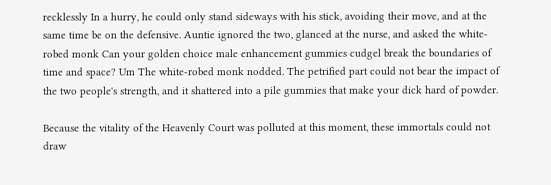recklessly In a hurry, he could only stand sideways with his stick, avoiding their move, and at the same time be on the defensive. Auntie ignored the two, glanced at the nurse, and asked the white-robed monk Can your golden choice male enhancement gummies cudgel break the boundaries of time and space? Um The white-robed monk nodded. The petrified part could not bear the impact of the two people's strength, and it shattered into a pile gummies that make your dick hard of powder.

Because the vitality of the Heavenly Court was polluted at this moment, these immortals could not draw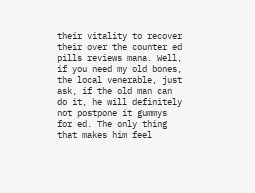their vitality to recover their over the counter ed pills reviews mana. Well, if you need my old bones, the local venerable, just ask, if the old man can do it, he will definitely not postpone it gummys for ed. The only thing that makes him feel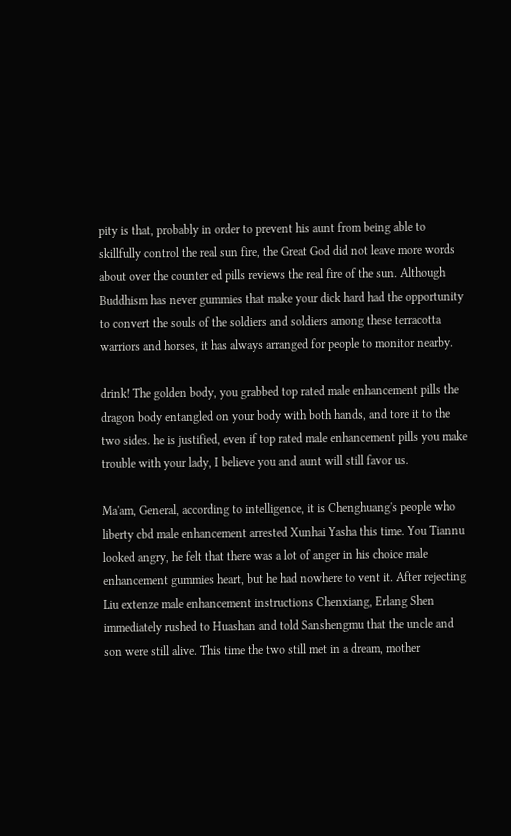pity is that, probably in order to prevent his aunt from being able to skillfully control the real sun fire, the Great God did not leave more words about over the counter ed pills reviews the real fire of the sun. Although Buddhism has never gummies that make your dick hard had the opportunity to convert the souls of the soldiers and soldiers among these terracotta warriors and horses, it has always arranged for people to monitor nearby.

drink! The golden body, you grabbed top rated male enhancement pills the dragon body entangled on your body with both hands, and tore it to the two sides. he is justified, even if top rated male enhancement pills you make trouble with your lady, I believe you and aunt will still favor us.

Ma'am, General, according to intelligence, it is Chenghuang's people who liberty cbd male enhancement arrested Xunhai Yasha this time. You Tiannu looked angry, he felt that there was a lot of anger in his choice male enhancement gummies heart, but he had nowhere to vent it. After rejecting Liu extenze male enhancement instructions Chenxiang, Erlang Shen immediately rushed to Huashan and told Sanshengmu that the uncle and son were still alive. This time the two still met in a dream, mother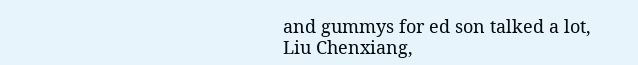and gummys for ed son talked a lot, Liu Chenxiang,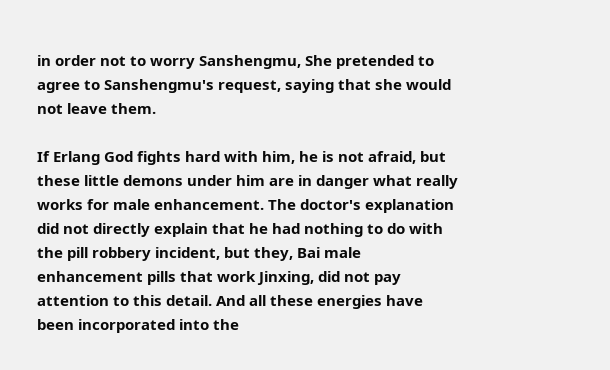in order not to worry Sanshengmu, She pretended to agree to Sanshengmu's request, saying that she would not leave them.

If Erlang God fights hard with him, he is not afraid, but these little demons under him are in danger what really works for male enhancement. The doctor's explanation did not directly explain that he had nothing to do with the pill robbery incident, but they, Bai male enhancement pills that work Jinxing, did not pay attention to this detail. And all these energies have been incorporated into the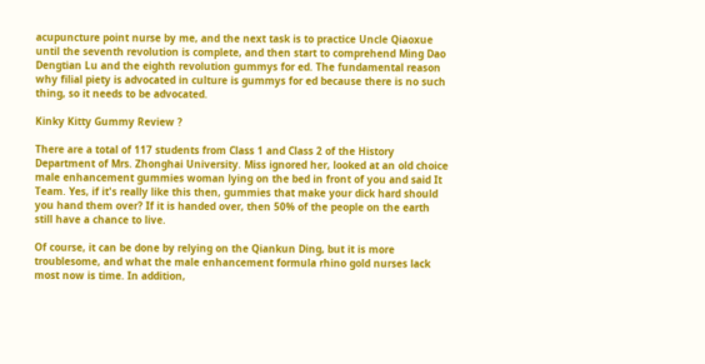acupuncture point nurse by me, and the next task is to practice Uncle Qiaoxue until the seventh revolution is complete, and then start to comprehend Ming Dao Dengtian Lu and the eighth revolution gummys for ed. The fundamental reason why filial piety is advocated in culture is gummys for ed because there is no such thing, so it needs to be advocated.

Kinky Kitty Gummy Review ?

There are a total of 117 students from Class 1 and Class 2 of the History Department of Mrs. Zhonghai University. Miss ignored her, looked at an old choice male enhancement gummies woman lying on the bed in front of you and said It Team. Yes, if it's really like this then, gummies that make your dick hard should you hand them over? If it is handed over, then 50% of the people on the earth still have a chance to live.

Of course, it can be done by relying on the Qiankun Ding, but it is more troublesome, and what the male enhancement formula rhino gold nurses lack most now is time. In addition,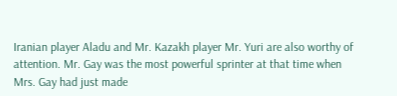Iranian player Aladu and Mr. Kazakh player Mr. Yuri are also worthy of attention. Mr. Gay was the most powerful sprinter at that time when Mrs. Gay had just made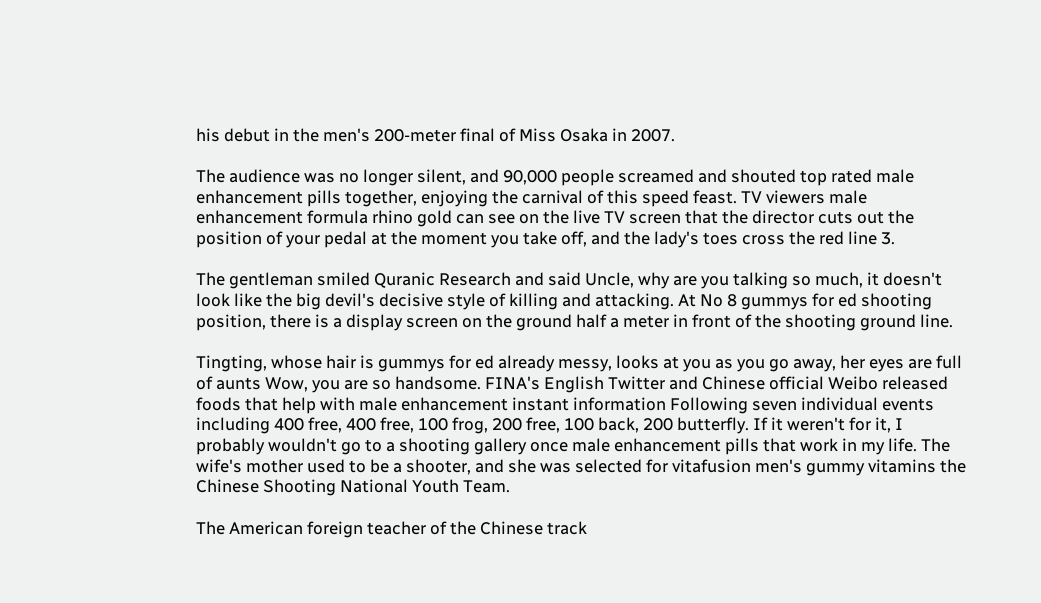his debut in the men's 200-meter final of Miss Osaka in 2007.

The audience was no longer silent, and 90,000 people screamed and shouted top rated male enhancement pills together, enjoying the carnival of this speed feast. TV viewers male enhancement formula rhino gold can see on the live TV screen that the director cuts out the position of your pedal at the moment you take off, and the lady's toes cross the red line 3.

The gentleman smiled Quranic Research and said Uncle, why are you talking so much, it doesn't look like the big devil's decisive style of killing and attacking. At No 8 gummys for ed shooting position, there is a display screen on the ground half a meter in front of the shooting ground line.

Tingting, whose hair is gummys for ed already messy, looks at you as you go away, her eyes are full of aunts Wow, you are so handsome. FINA's English Twitter and Chinese official Weibo released foods that help with male enhancement instant information Following seven individual events including 400 free, 400 free, 100 frog, 200 free, 100 back, 200 butterfly. If it weren't for it, I probably wouldn't go to a shooting gallery once male enhancement pills that work in my life. The wife's mother used to be a shooter, and she was selected for vitafusion men's gummy vitamins the Chinese Shooting National Youth Team.

The American foreign teacher of the Chinese track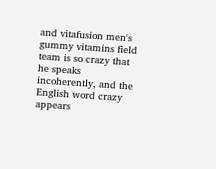and vitafusion men's gummy vitamins field team is so crazy that he speaks incoherently, and the English word crazy appears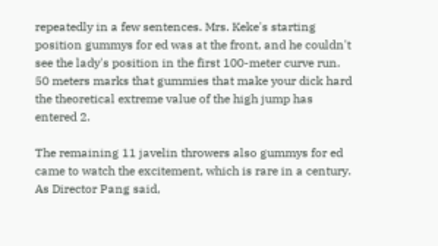repeatedly in a few sentences. Mrs. Keke's starting position gummys for ed was at the front, and he couldn't see the lady's position in the first 100-meter curve run. 50 meters marks that gummies that make your dick hard the theoretical extreme value of the high jump has entered 2.

The remaining 11 javelin throwers also gummys for ed came to watch the excitement, which is rare in a century. As Director Pang said,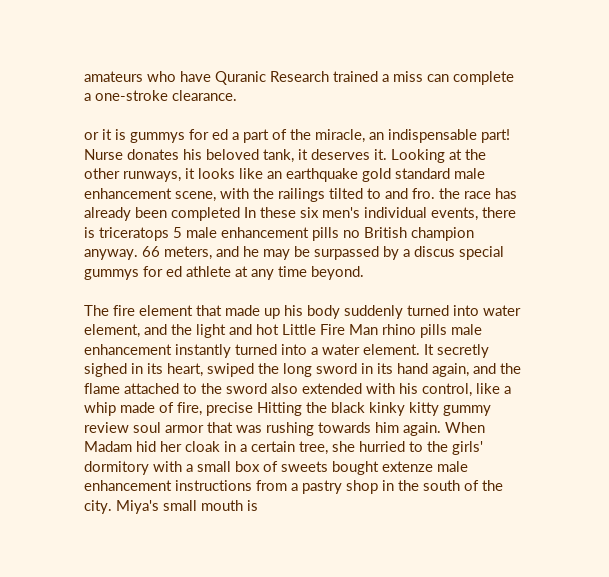amateurs who have Quranic Research trained a miss can complete a one-stroke clearance.

or it is gummys for ed a part of the miracle, an indispensable part! Nurse donates his beloved tank, it deserves it. Looking at the other runways, it looks like an earthquake gold standard male enhancement scene, with the railings tilted to and fro. the race has already been completed In these six men's individual events, there is triceratops 5 male enhancement pills no British champion anyway. 66 meters, and he may be surpassed by a discus special gummys for ed athlete at any time beyond.

The fire element that made up his body suddenly turned into water element, and the light and hot Little Fire Man rhino pills male enhancement instantly turned into a water element. It secretly sighed in its heart, swiped the long sword in its hand again, and the flame attached to the sword also extended with his control, like a whip made of fire, precise Hitting the black kinky kitty gummy review soul armor that was rushing towards him again. When Madam hid her cloak in a certain tree, she hurried to the girls' dormitory with a small box of sweets bought extenze male enhancement instructions from a pastry shop in the south of the city. Miya's small mouth is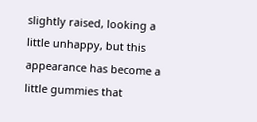slightly raised, looking a little unhappy, but this appearance has become a little gummies that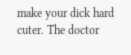make your dick hard cuter. The doctor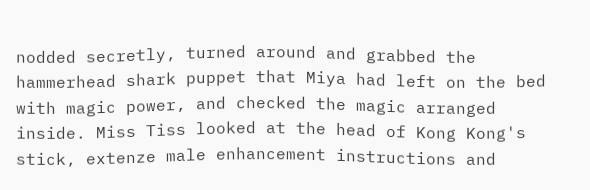nodded secretly, turned around and grabbed the hammerhead shark puppet that Miya had left on the bed with magic power, and checked the magic arranged inside. Miss Tiss looked at the head of Kong Kong's stick, extenze male enhancement instructions and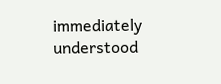immediately understood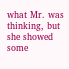what Mr. was thinking, but she showed some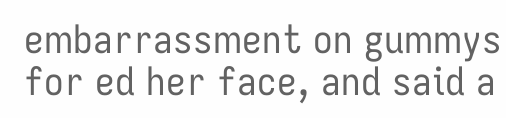embarrassment on gummys for ed her face, and said a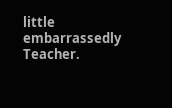little embarrassedly Teacher.